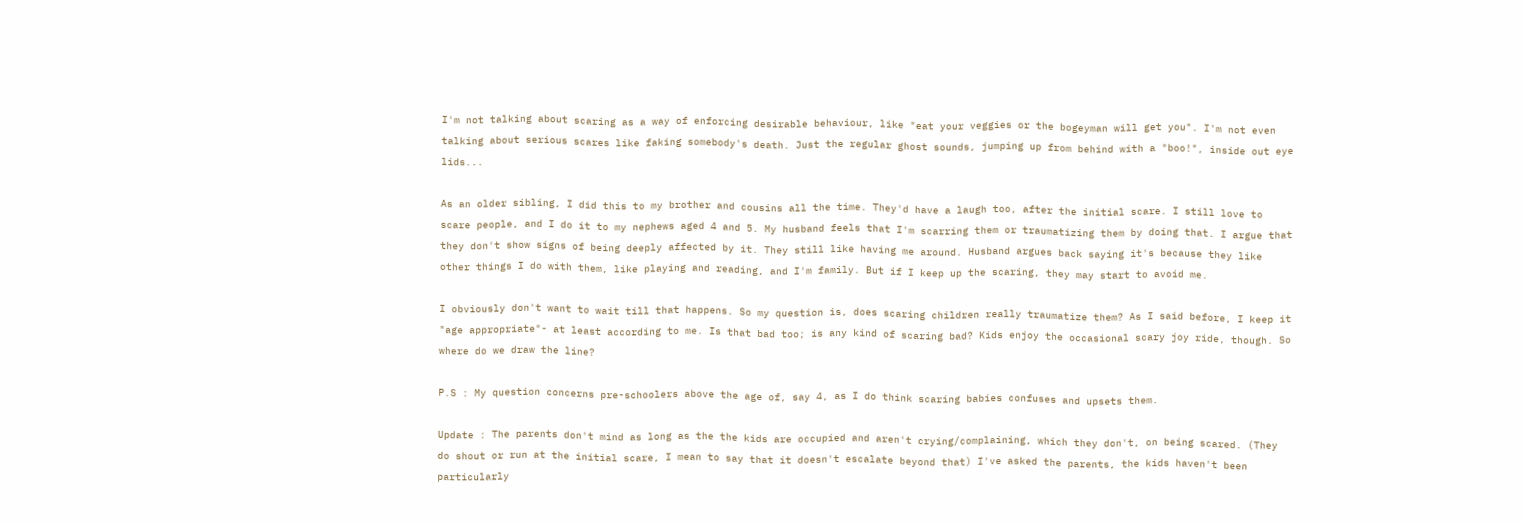I'm not talking about scaring as a way of enforcing desirable behaviour, like "eat your veggies or the bogeyman will get you". I'm not even talking about serious scares like faking somebody's death. Just the regular ghost sounds, jumping up from behind with a "boo!", inside out eye lids...

As an older sibling, I did this to my brother and cousins all the time. They'd have a laugh too, after the initial scare. I still love to scare people, and I do it to my nephews aged 4 and 5. My husband feels that I'm scarring them or traumatizing them by doing that. I argue that they don't show signs of being deeply affected by it. They still like having me around. Husband argues back saying it's because they like other things I do with them, like playing and reading, and I'm family. But if I keep up the scaring, they may start to avoid me.

I obviously don't want to wait till that happens. So my question is, does scaring children really traumatize them? As I said before, I keep it "age appropriate"- at least according to me. Is that bad too; is any kind of scaring bad? Kids enjoy the occasional scary joy ride, though. So where do we draw the line?

P.S : My question concerns pre-schoolers above the age of, say 4, as I do think scaring babies confuses and upsets them.

Update : The parents don't mind as long as the the kids are occupied and aren't crying/complaining, which they don't, on being scared. (They do shout or run at the initial scare, I mean to say that it doesn't escalate beyond that) I've asked the parents, the kids haven't been particularly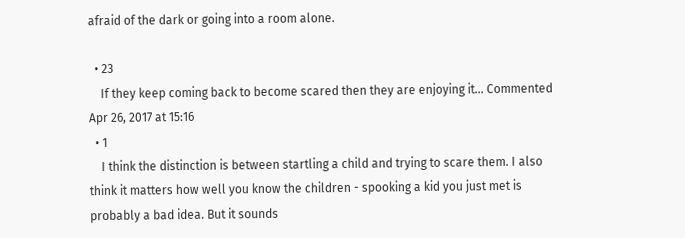afraid of the dark or going into a room alone.

  • 23
    If they keep coming back to become scared then they are enjoying it... Commented Apr 26, 2017 at 15:16
  • 1
    I think the distinction is between startling a child and trying to scare them. I also think it matters how well you know the children - spooking a kid you just met is probably a bad idea. But it sounds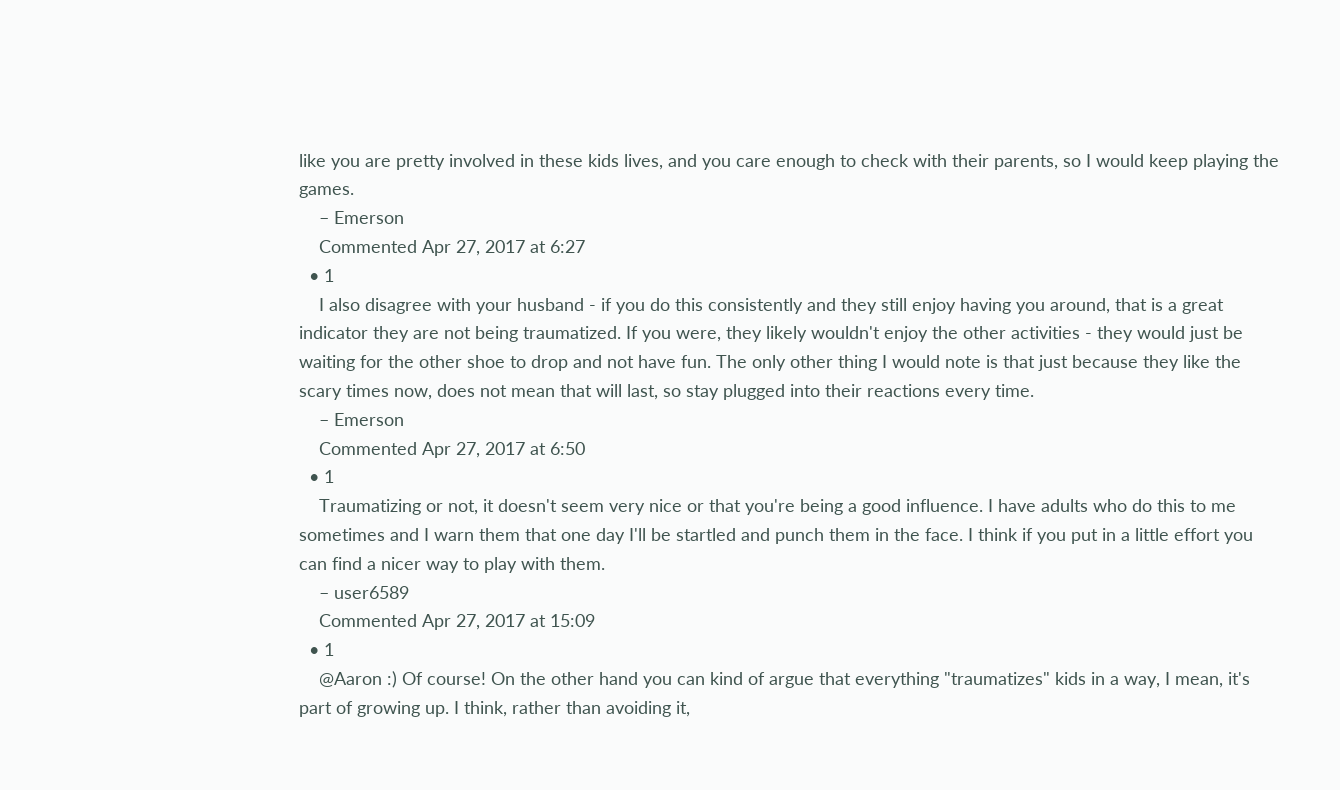like you are pretty involved in these kids lives, and you care enough to check with their parents, so I would keep playing the games.
    – Emerson
    Commented Apr 27, 2017 at 6:27
  • 1
    I also disagree with your husband - if you do this consistently and they still enjoy having you around, that is a great indicator they are not being traumatized. If you were, they likely wouldn't enjoy the other activities - they would just be waiting for the other shoe to drop and not have fun. The only other thing I would note is that just because they like the scary times now, does not mean that will last, so stay plugged into their reactions every time.
    – Emerson
    Commented Apr 27, 2017 at 6:50
  • 1
    Traumatizing or not, it doesn't seem very nice or that you're being a good influence. I have adults who do this to me sometimes and I warn them that one day I'll be startled and punch them in the face. I think if you put in a little effort you can find a nicer way to play with them.
    – user6589
    Commented Apr 27, 2017 at 15:09
  • 1
    @Aaron :) Of course! On the other hand you can kind of argue that everything "traumatizes" kids in a way, I mean, it's part of growing up. I think, rather than avoiding it,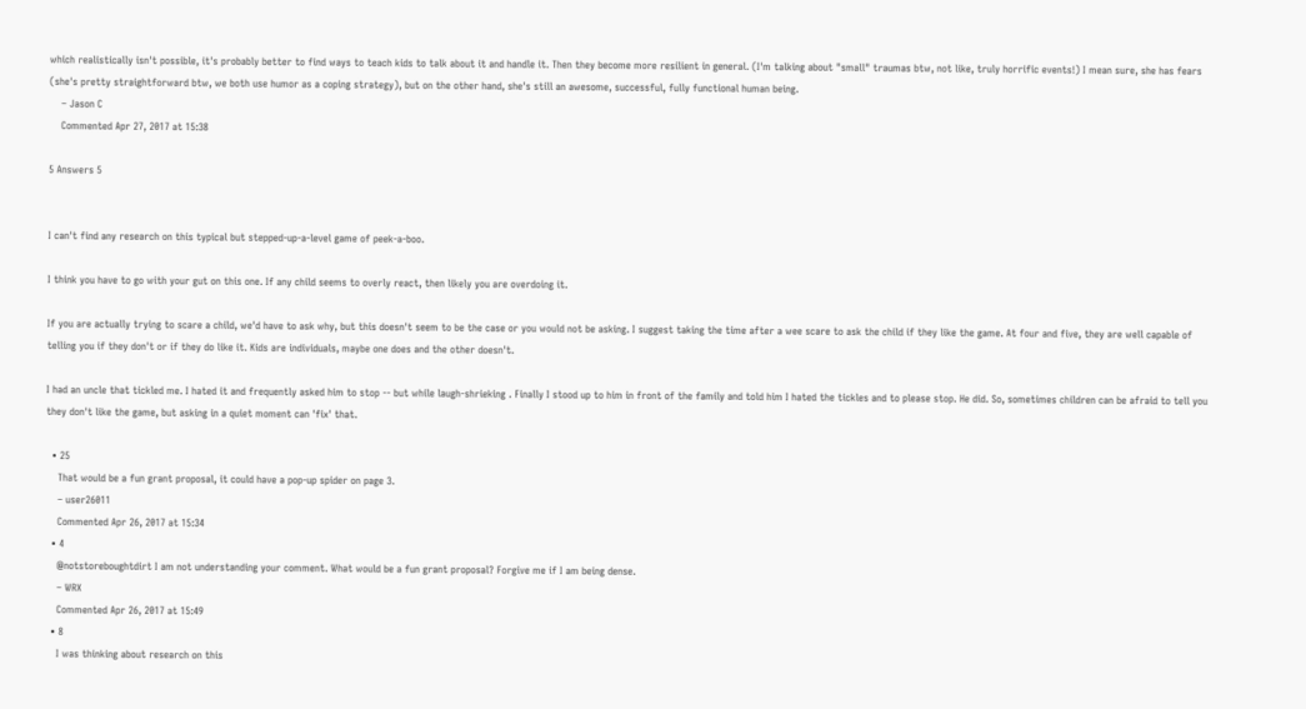which realistically isn't possible, it's probably better to find ways to teach kids to talk about it and handle it. Then they become more resilient in general. (I'm talking about "small" traumas btw, not like, truly horrific events!) I mean sure, she has fears (she's pretty straightforward btw, we both use humor as a coping strategy), but on the other hand, she's still an awesome, successful, fully functional human being.
    – Jason C
    Commented Apr 27, 2017 at 15:38

5 Answers 5


I can't find any research on this typical but stepped-up-a-level game of peek-a-boo.

I think you have to go with your gut on this one. If any child seems to overly react, then likely you are overdoing it.

If you are actually trying to scare a child, we'd have to ask why, but this doesn't seem to be the case or you would not be asking. I suggest taking the time after a wee scare to ask the child if they like the game. At four and five, they are well capable of telling you if they don't or if they do like it. Kids are individuals, maybe one does and the other doesn't.

I had an uncle that tickled me. I hated it and frequently asked him to stop -- but while laugh-shrieking . Finally I stood up to him in front of the family and told him I hated the tickles and to please stop. He did. So, sometimes children can be afraid to tell you they don't like the game, but asking in a quiet moment can 'fix' that.

  • 25
    That would be a fun grant proposal, it could have a pop-up spider on page 3.
    – user26011
    Commented Apr 26, 2017 at 15:34
  • 4
    @notstoreboughtdirt I am not understanding your comment. What would be a fun grant proposal? Forgive me if I am being dense.
    – WRX
    Commented Apr 26, 2017 at 15:49
  • 8
    I was thinking about research on this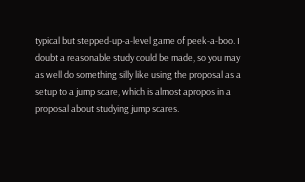typical but stepped-up-a-level game of peek-a-boo. I doubt a reasonable study could be made, so you may as well do something silly like using the proposal as a setup to a jump scare, which is almost apropos in a proposal about studying jump scares.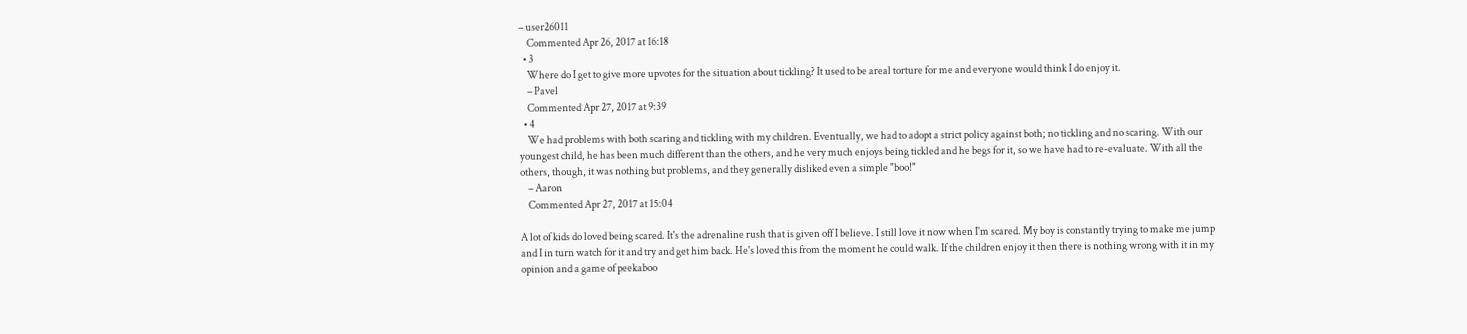– user26011
    Commented Apr 26, 2017 at 16:18
  • 3
    Where do I get to give more upvotes for the situation about tickling? It used to be areal torture for me and everyone would think I do enjoy it.
    – Pavel
    Commented Apr 27, 2017 at 9:39
  • 4
    We had problems with both scaring and tickling with my children. Eventually, we had to adopt a strict policy against both; no tickling and no scaring. With our youngest child, he has been much different than the others, and he very much enjoys being tickled and he begs for it, so we have had to re-evaluate. With all the others, though, it was nothing but problems, and they generally disliked even a simple "boo!"
    – Aaron
    Commented Apr 27, 2017 at 15:04

A lot of kids do loved being scared. It's the adrenaline rush that is given off I believe. I still love it now when I'm scared. My boy is constantly trying to make me jump and I in turn watch for it and try and get him back. He's loved this from the moment he could walk. If the children enjoy it then there is nothing wrong with it in my opinion and a game of peekaboo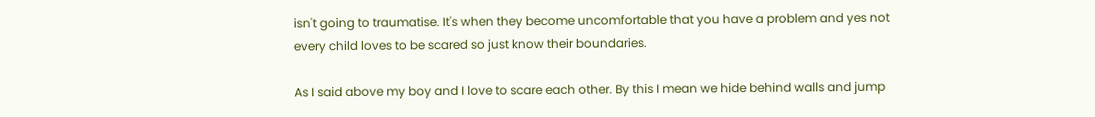isn't going to traumatise. It's when they become uncomfortable that you have a problem and yes not every child loves to be scared so just know their boundaries.

As I said above my boy and I love to scare each other. By this I mean we hide behind walls and jump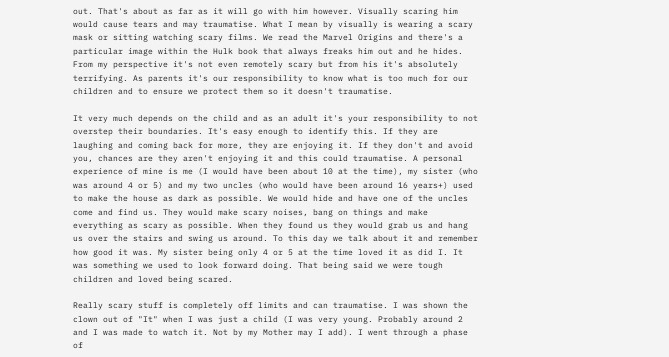out. That's about as far as it will go with him however. Visually scaring him would cause tears and may traumatise. What I mean by visually is wearing a scary mask or sitting watching scary films. We read the Marvel Origins and there's a particular image within the Hulk book that always freaks him out and he hides. From my perspective it's not even remotely scary but from his it's absolutely terrifying. As parents it's our responsibility to know what is too much for our children and to ensure we protect them so it doesn't traumatise.

It very much depends on the child and as an adult it's your responsibility to not overstep their boundaries. It's easy enough to identify this. If they are laughing and coming back for more, they are enjoying it. If they don't and avoid you, chances are they aren't enjoying it and this could traumatise. A personal experience of mine is me (I would have been about 10 at the time), my sister (who was around 4 or 5) and my two uncles (who would have been around 16 years+) used to make the house as dark as possible. We would hide and have one of the uncles come and find us. They would make scary noises, bang on things and make everything as scary as possible. When they found us they would grab us and hang us over the stairs and swing us around. To this day we talk about it and remember how good it was. My sister being only 4 or 5 at the time loved it as did I. It was something we used to look forward doing. That being said we were tough children and loved being scared.

Really scary stuff is completely off limits and can traumatise. I was shown the clown out of "It" when I was just a child (I was very young. Probably around 2 and I was made to watch it. Not by my Mother may I add). I went through a phase of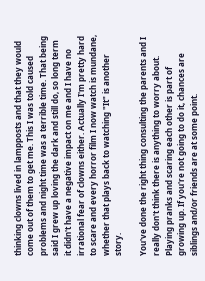thinking clowns lived in lampposts and that they would come out of them to get me. This I was told caused problems and night time was a terrible time. That being said I grew up loving the dark and still do, so long term it didn't have a negative impact on me and I have no irrational fear of clowns either. Actually I'm pretty hard to scare and every horror film I now watch is mundane, whether that plays back to watching "It" is another story.

You've done the right thing consulting the parents and I really don't think there is anything to worry about. Playing pranks and scaring each other is part of growing up. If you're not going to do it, chances are siblings and/or friends are at some point.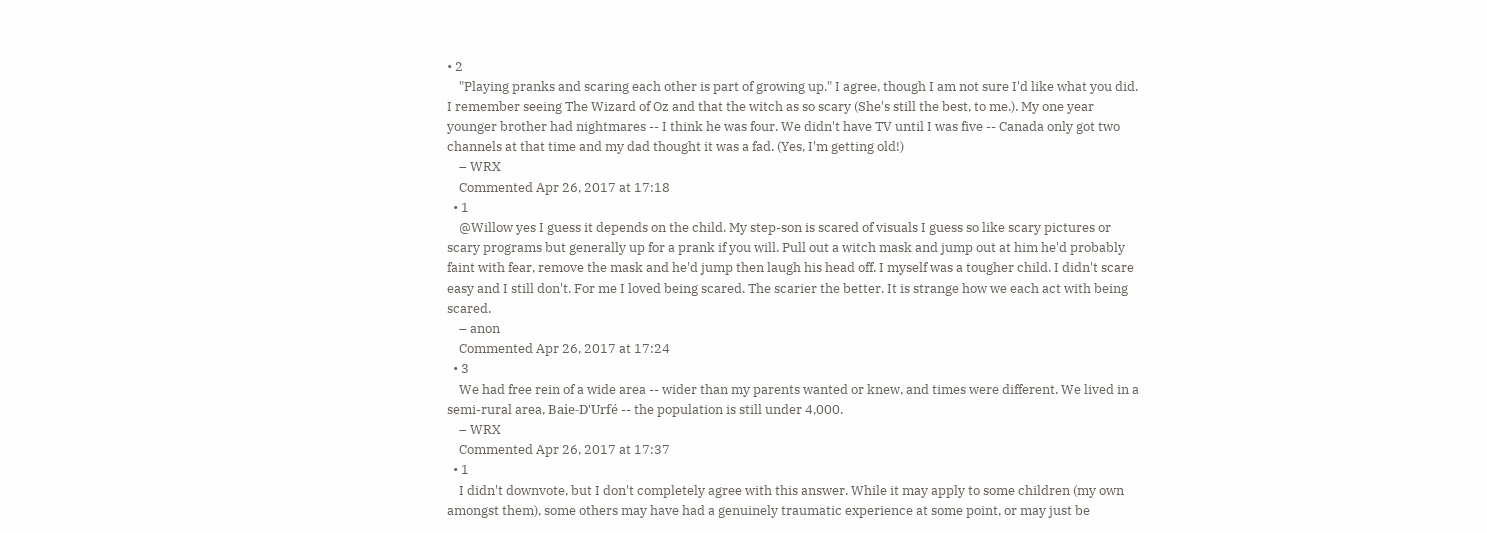• 2
    "Playing pranks and scaring each other is part of growing up." I agree, though I am not sure I'd like what you did. I remember seeing The Wizard of Oz and that the witch as so scary (She's still the best, to me.). My one year younger brother had nightmares -- I think he was four. We didn't have TV until I was five -- Canada only got two channels at that time and my dad thought it was a fad. (Yes, I'm getting old!)
    – WRX
    Commented Apr 26, 2017 at 17:18
  • 1
    @Willow yes I guess it depends on the child. My step-son is scared of visuals I guess so like scary pictures or scary programs but generally up for a prank if you will. Pull out a witch mask and jump out at him he'd probably faint with fear, remove the mask and he'd jump then laugh his head off. I myself was a tougher child. I didn't scare easy and I still don't. For me I loved being scared. The scarier the better. It is strange how we each act with being scared.
    – anon
    Commented Apr 26, 2017 at 17:24
  • 3
    We had free rein of a wide area -- wider than my parents wanted or knew, and times were different. We lived in a semi-rural area, Baie-D'Urfé -- the population is still under 4,000.
    – WRX
    Commented Apr 26, 2017 at 17:37
  • 1
    I didn't downvote, but I don't completely agree with this answer. While it may apply to some children (my own amongst them), some others may have had a genuinely traumatic experience at some point, or may just be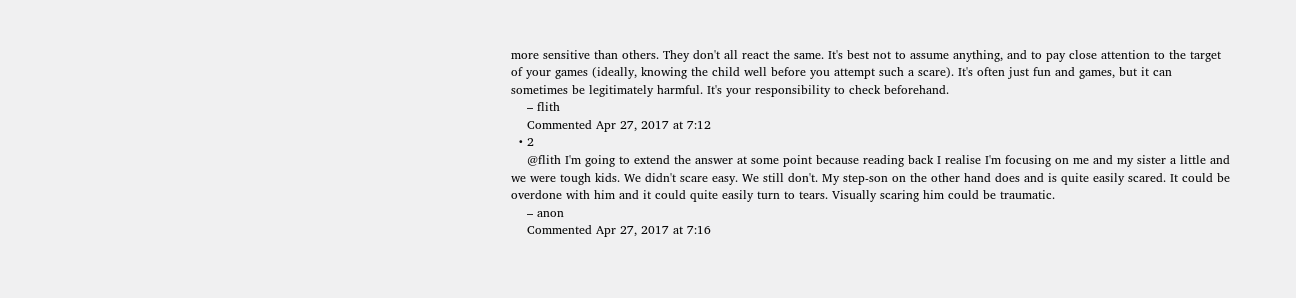more sensitive than others. They don't all react the same. It's best not to assume anything, and to pay close attention to the target of your games (ideally, knowing the child well before you attempt such a scare). It's often just fun and games, but it can sometimes be legitimately harmful. It's your responsibility to check beforehand.
    – flith
    Commented Apr 27, 2017 at 7:12
  • 2
    @flith I'm going to extend the answer at some point because reading back I realise I'm focusing on me and my sister a little and we were tough kids. We didn't scare easy. We still don't. My step-son on the other hand does and is quite easily scared. It could be overdone with him and it could quite easily turn to tears. Visually scaring him could be traumatic.
    – anon
    Commented Apr 27, 2017 at 7:16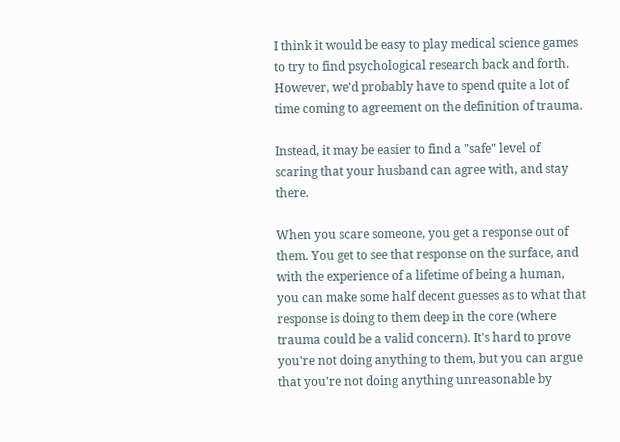I think it would be easy to play medical science games to try to find psychological research back and forth. However, we'd probably have to spend quite a lot of time coming to agreement on the definition of trauma.

Instead, it may be easier to find a "safe" level of scaring that your husband can agree with, and stay there.

When you scare someone, you get a response out of them. You get to see that response on the surface, and with the experience of a lifetime of being a human, you can make some half decent guesses as to what that response is doing to them deep in the core (where trauma could be a valid concern). It's hard to prove you're not doing anything to them, but you can argue that you're not doing anything unreasonable by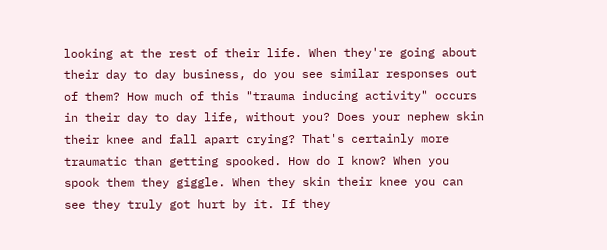looking at the rest of their life. When they're going about their day to day business, do you see similar responses out of them? How much of this "trauma inducing activity" occurs in their day to day life, without you? Does your nephew skin their knee and fall apart crying? That's certainly more traumatic than getting spooked. How do I know? When you spook them they giggle. When they skin their knee you can see they truly got hurt by it. If they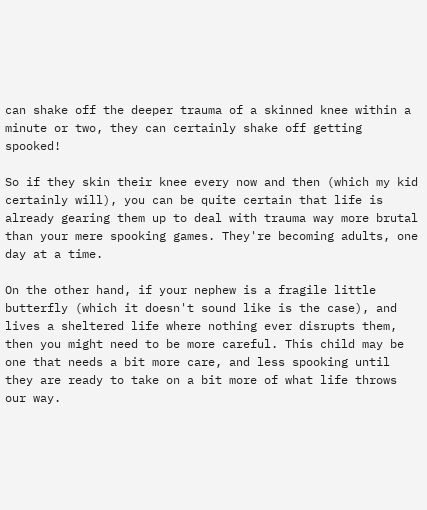can shake off the deeper trauma of a skinned knee within a minute or two, they can certainly shake off getting spooked!

So if they skin their knee every now and then (which my kid certainly will), you can be quite certain that life is already gearing them up to deal with trauma way more brutal than your mere spooking games. They're becoming adults, one day at a time.

On the other hand, if your nephew is a fragile little butterfly (which it doesn't sound like is the case), and lives a sheltered life where nothing ever disrupts them, then you might need to be more careful. This child may be one that needs a bit more care, and less spooking until they are ready to take on a bit more of what life throws our way.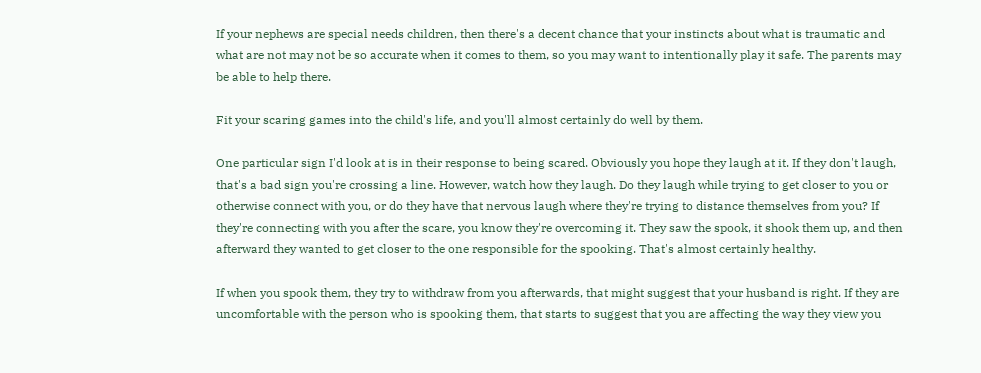If your nephews are special needs children, then there's a decent chance that your instincts about what is traumatic and what are not may not be so accurate when it comes to them, so you may want to intentionally play it safe. The parents may be able to help there.

Fit your scaring games into the child's life, and you'll almost certainly do well by them.

One particular sign I'd look at is in their response to being scared. Obviously you hope they laugh at it. If they don't laugh, that's a bad sign you're crossing a line. However, watch how they laugh. Do they laugh while trying to get closer to you or otherwise connect with you, or do they have that nervous laugh where they're trying to distance themselves from you? If they're connecting with you after the scare, you know they're overcoming it. They saw the spook, it shook them up, and then afterward they wanted to get closer to the one responsible for the spooking. That's almost certainly healthy.

If when you spook them, they try to withdraw from you afterwards, that might suggest that your husband is right. If they are uncomfortable with the person who is spooking them, that starts to suggest that you are affecting the way they view you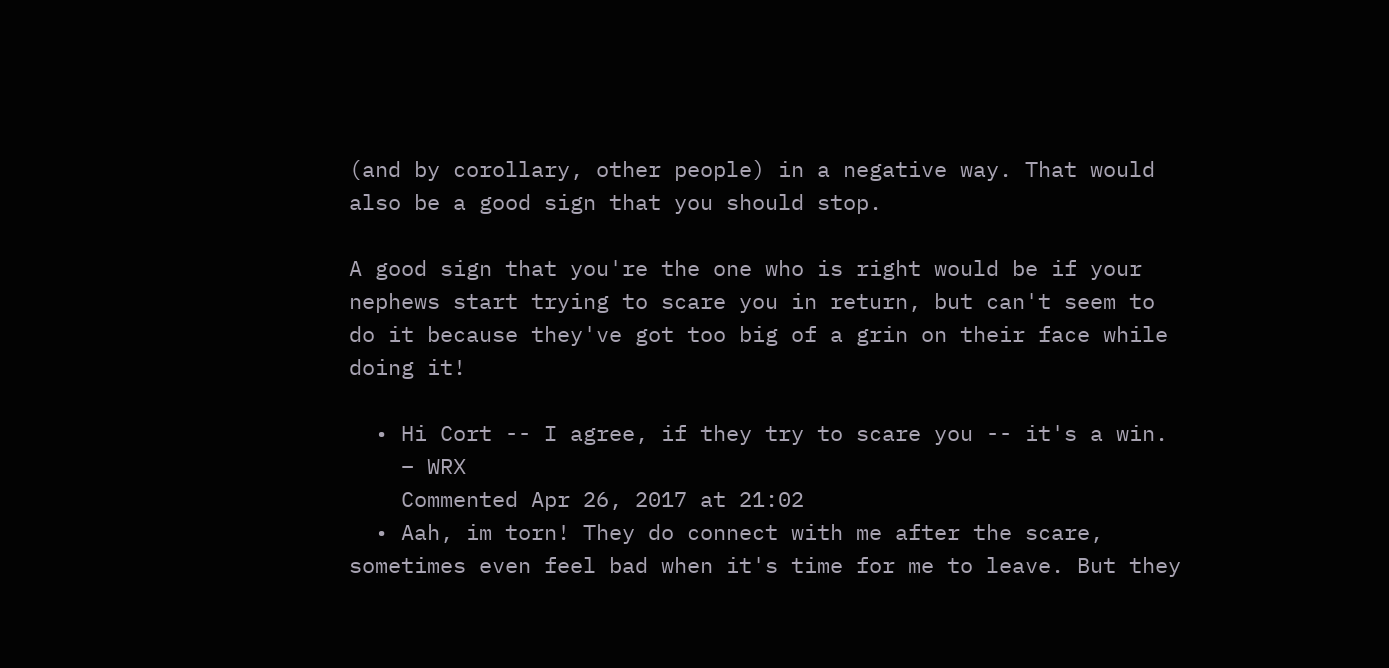(and by corollary, other people) in a negative way. That would also be a good sign that you should stop.

A good sign that you're the one who is right would be if your nephews start trying to scare you in return, but can't seem to do it because they've got too big of a grin on their face while doing it!

  • Hi Cort -- I agree, if they try to scare you -- it's a win.
    – WRX
    Commented Apr 26, 2017 at 21:02
  • Aah, im torn! They do connect with me after the scare, sometimes even feel bad when it's time for me to leave. But they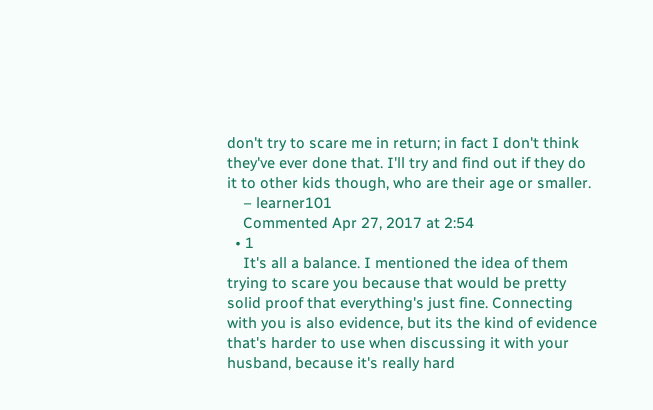don't try to scare me in return; in fact I don't think they've ever done that. I'll try and find out if they do it to other kids though, who are their age or smaller.
    – learner101
    Commented Apr 27, 2017 at 2:54
  • 1
    It's all a balance. I mentioned the idea of them trying to scare you because that would be pretty solid proof that everything's just fine. Connecting with you is also evidence, but its the kind of evidence that's harder to use when discussing it with your husband, because it's really hard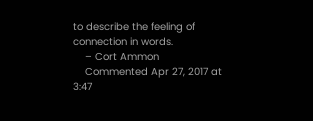to describe the feeling of connection in words.
    – Cort Ammon
    Commented Apr 27, 2017 at 3:47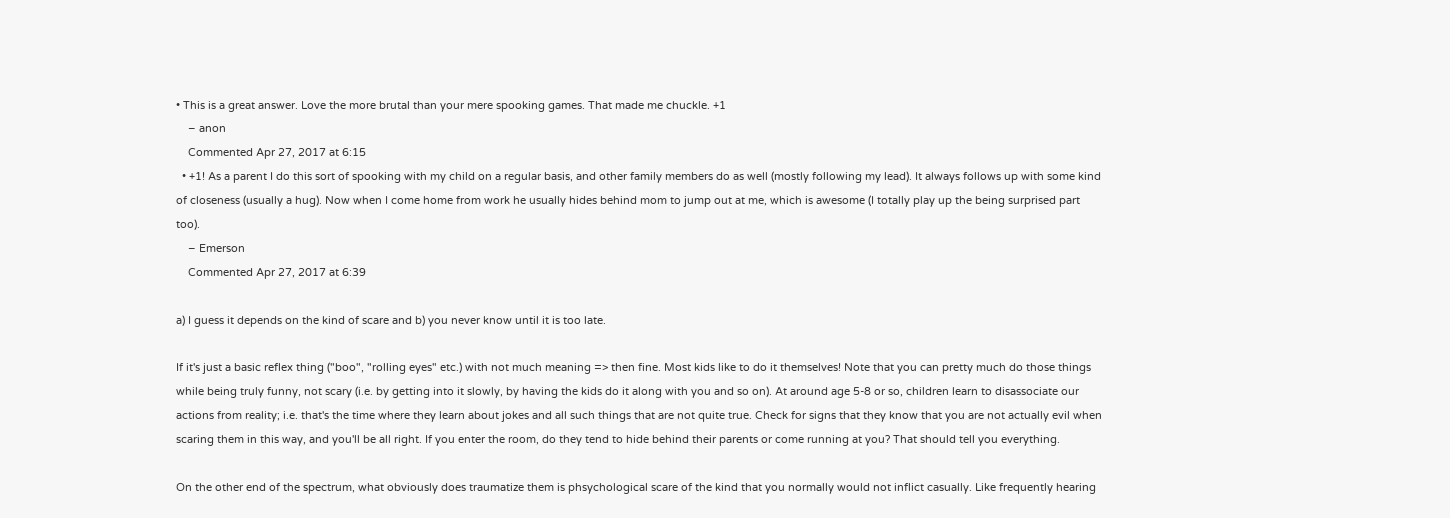• This is a great answer. Love the more brutal than your mere spooking games. That made me chuckle. +1
    – anon
    Commented Apr 27, 2017 at 6:15
  • +1! As a parent I do this sort of spooking with my child on a regular basis, and other family members do as well (mostly following my lead). It always follows up with some kind of closeness (usually a hug). Now when I come home from work he usually hides behind mom to jump out at me, which is awesome (I totally play up the being surprised part too).
    – Emerson
    Commented Apr 27, 2017 at 6:39

a) I guess it depends on the kind of scare and b) you never know until it is too late.

If it's just a basic reflex thing ("boo", "rolling eyes" etc.) with not much meaning => then fine. Most kids like to do it themselves! Note that you can pretty much do those things while being truly funny, not scary (i.e. by getting into it slowly, by having the kids do it along with you and so on). At around age 5-8 or so, children learn to disassociate our actions from reality; i.e. that's the time where they learn about jokes and all such things that are not quite true. Check for signs that they know that you are not actually evil when scaring them in this way, and you'll be all right. If you enter the room, do they tend to hide behind their parents or come running at you? That should tell you everything.

On the other end of the spectrum, what obviously does traumatize them is phsychological scare of the kind that you normally would not inflict casually. Like frequently hearing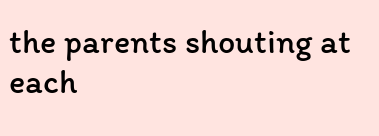the parents shouting at each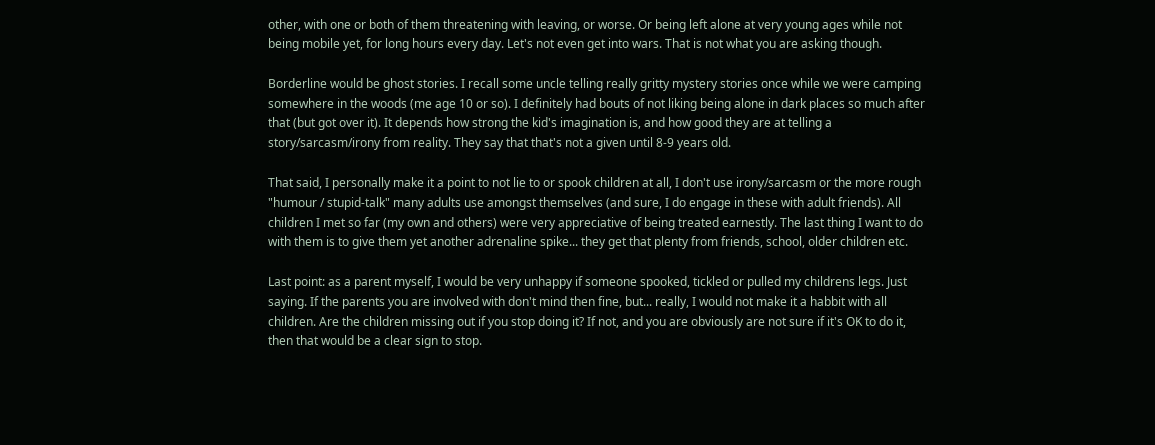other, with one or both of them threatening with leaving, or worse. Or being left alone at very young ages while not being mobile yet, for long hours every day. Let's not even get into wars. That is not what you are asking though.

Borderline would be ghost stories. I recall some uncle telling really gritty mystery stories once while we were camping somewhere in the woods (me age 10 or so). I definitely had bouts of not liking being alone in dark places so much after that (but got over it). It depends how strong the kid's imagination is, and how good they are at telling a story/sarcasm/irony from reality. They say that that's not a given until 8-9 years old.

That said, I personally make it a point to not lie to or spook children at all, I don't use irony/sarcasm or the more rough "humour / stupid-talk" many adults use amongst themselves (and sure, I do engage in these with adult friends). All children I met so far (my own and others) were very appreciative of being treated earnestly. The last thing I want to do with them is to give them yet another adrenaline spike... they get that plenty from friends, school, older children etc.

Last point: as a parent myself, I would be very unhappy if someone spooked, tickled or pulled my childrens legs. Just saying. If the parents you are involved with don't mind then fine, but... really, I would not make it a habbit with all children. Are the children missing out if you stop doing it? If not, and you are obviously are not sure if it's OK to do it, then that would be a clear sign to stop.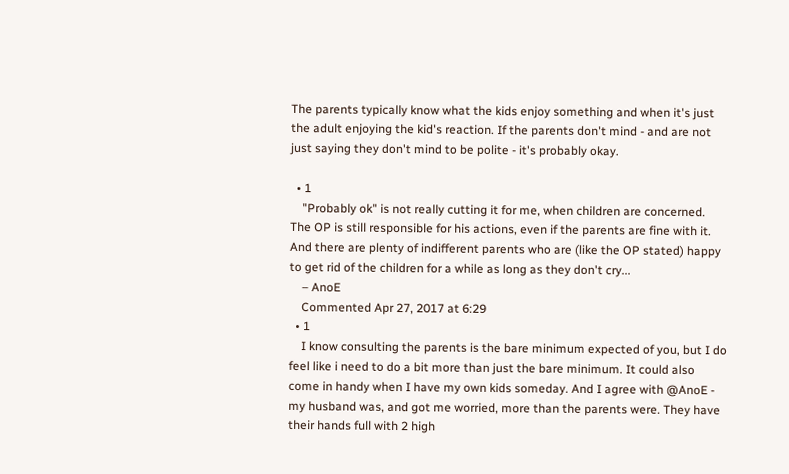The parents typically know what the kids enjoy something and when it's just the adult enjoying the kid's reaction. If the parents don't mind - and are not just saying they don't mind to be polite - it's probably okay.

  • 1
    "Probably ok" is not really cutting it for me, when children are concerned. The OP is still responsible for his actions, even if the parents are fine with it. And there are plenty of indifferent parents who are (like the OP stated) happy to get rid of the children for a while as long as they don't cry...
    – AnoE
    Commented Apr 27, 2017 at 6:29
  • 1
    I know consulting the parents is the bare minimum expected of you, but I do feel like i need to do a bit more than just the bare minimum. It could also come in handy when I have my own kids someday. And I agree with @AnoE - my husband was, and got me worried, more than the parents were. They have their hands full with 2 high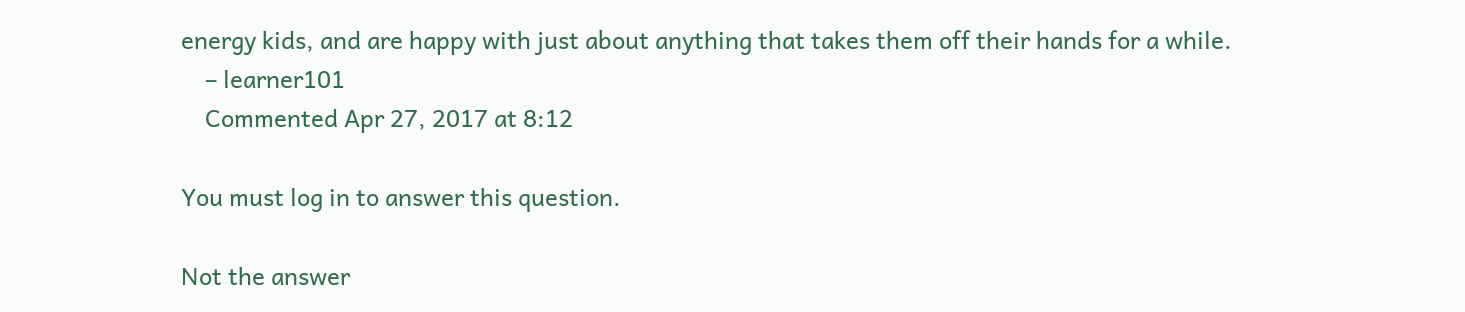energy kids, and are happy with just about anything that takes them off their hands for a while.
    – learner101
    Commented Apr 27, 2017 at 8:12

You must log in to answer this question.

Not the answer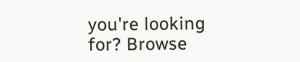you're looking for? Browse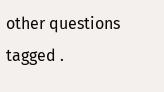other questions tagged .